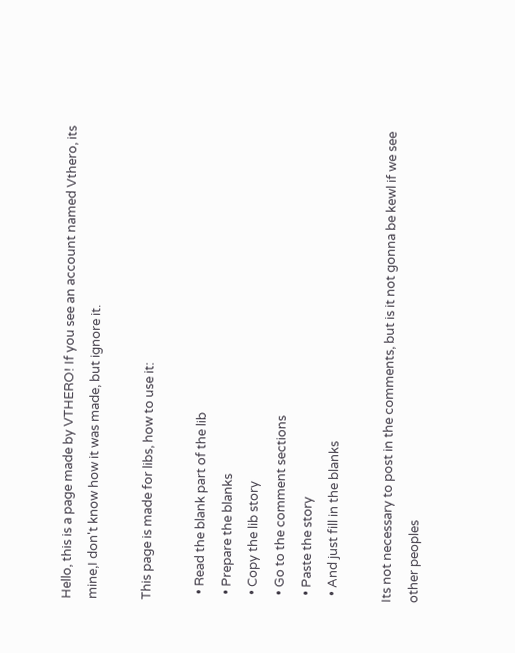Hello, this is a page made by VTHERO! If you see an account named Vthero, its mine,I don't know how it was made, but ignore it.

This page is made for libs, how to use it:

  • Read the blank part of the lib
  • Prepare the blanks
  • Copy the lib story
  • Go to the comment sections
  • Paste the story
  • And just fill in the blanks

Its not necessary to post in the comments, but is it not gonna be kewl if we see other peoples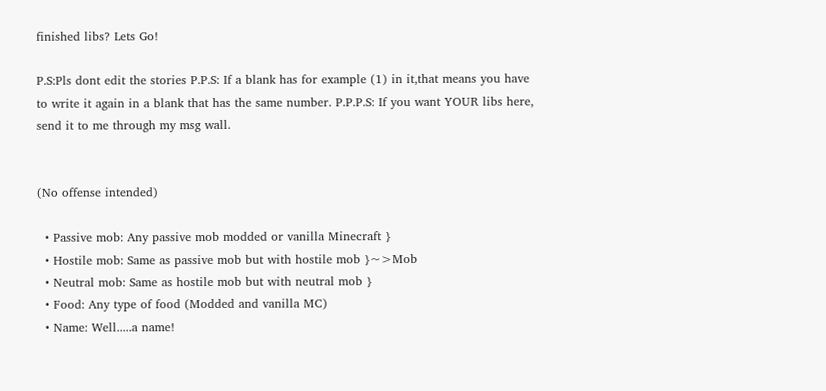finished libs? Lets Go!

P.S:Pls dont edit the stories P.P.S: If a blank has for example (1) in it,that means you have to write it again in a blank that has the same number. P.P.P.S: If you want YOUR libs here, send it to me through my msg wall.


(No offense intended)

  • Passive mob: Any passive mob modded or vanilla Minecraft }
  • Hostile mob: Same as passive mob but with hostile mob }~>Mob
  • Neutral mob: Same as hostile mob but with neutral mob }
  • Food: Any type of food (Modded and vanilla MC)
  • Name: Well.....a name!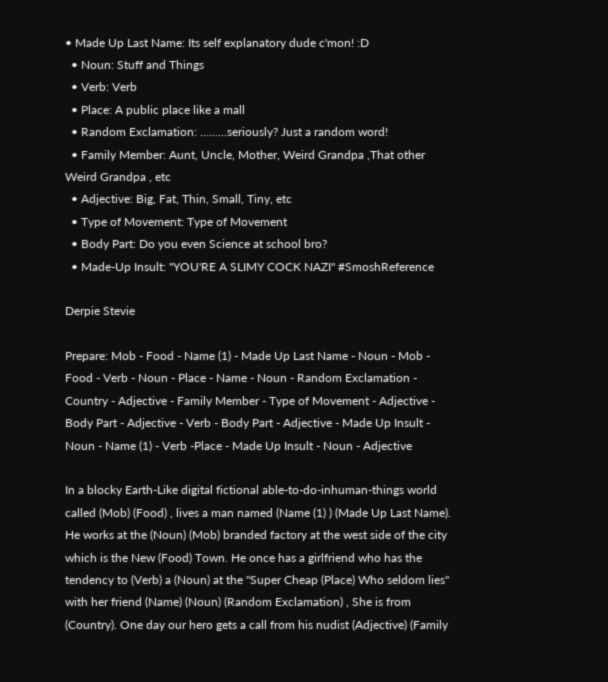• Made Up Last Name: Its self explanatory dude c'mon! :D
  • Noun: Stuff and Things
  • Verb: Verb
  • Place: A public place like a mall
  • Random Exclamation: .........seriously? Just a random word!
  • Family Member: Aunt, Uncle, Mother, Weird Grandpa ,That other Weird Grandpa , etc
  • Adjective: Big, Fat, Thin, Small, Tiny, etc
  • Type of Movement: Type of Movement
  • Body Part: Do you even Science at school bro?
  • Made-Up Insult: "YOU'RE A SLIMY COCK NAZI" #SmoshReference

Derpie Stevie

Prepare: Mob - Food - Name (1) - Made Up Last Name - Noun - Mob - Food - Verb - Noun - Place - Name - Noun - Random Exclamation - Country - Adjective - Family Member - Type of Movement - Adjective - Body Part - Adjective - Verb - Body Part - Adjective - Made Up Insult - Noun - Name (1) - Verb -Place - Made Up Insult - Noun - Adjective

In a blocky Earth-Like digital fictional able-to-do-inhuman-things world called (Mob) (Food) , lives a man named (Name (1) ) (Made Up Last Name). He works at the (Noun) (Mob) branded factory at the west side of the city which is the New (Food) Town. He once has a girlfriend who has the tendency to (Verb) a (Noun) at the "Super Cheap (Place) Who seldom lies" with her friend (Name) (Noun) (Random Exclamation) , She is from (Country). One day our hero gets a call from his nudist (Adjective) (Family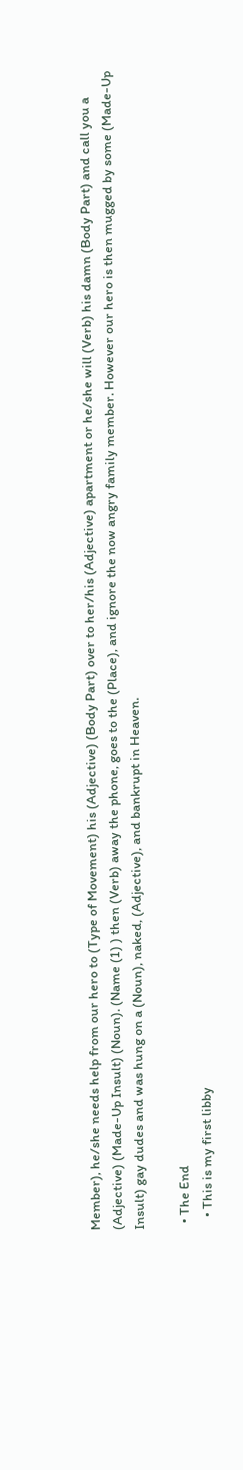Member), he/she needs help from our hero to (Type of Movement) his (Adjective) (Body Part) over to her/his (Adjective) apartment or he/she will (Verb) his damn (Body Part) and call you a (Adjective) (Made-Up Insult) (Noun). (Name (1) ) then (Verb) away the phone, goes to the (Place), and ignore the now angry family member. However our hero is then mugged by some (Made-Up Insult) gay dudes and was hung on a (Noun), naked, (Adjective), and bankrupt in Heaven.

  • The End
    • This is my first libby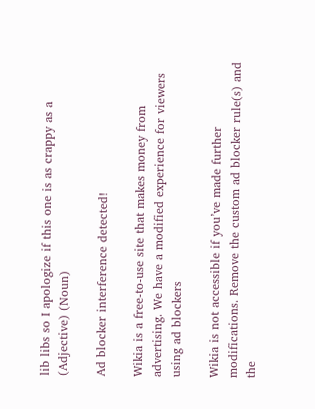lib libs so I apologize if this one is as crappy as a (Adjective) (Noun)

Ad blocker interference detected!

Wikia is a free-to-use site that makes money from advertising. We have a modified experience for viewers using ad blockers

Wikia is not accessible if you’ve made further modifications. Remove the custom ad blocker rule(s) and the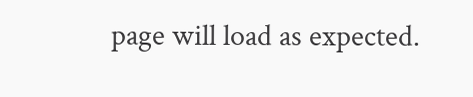page will load as expected.